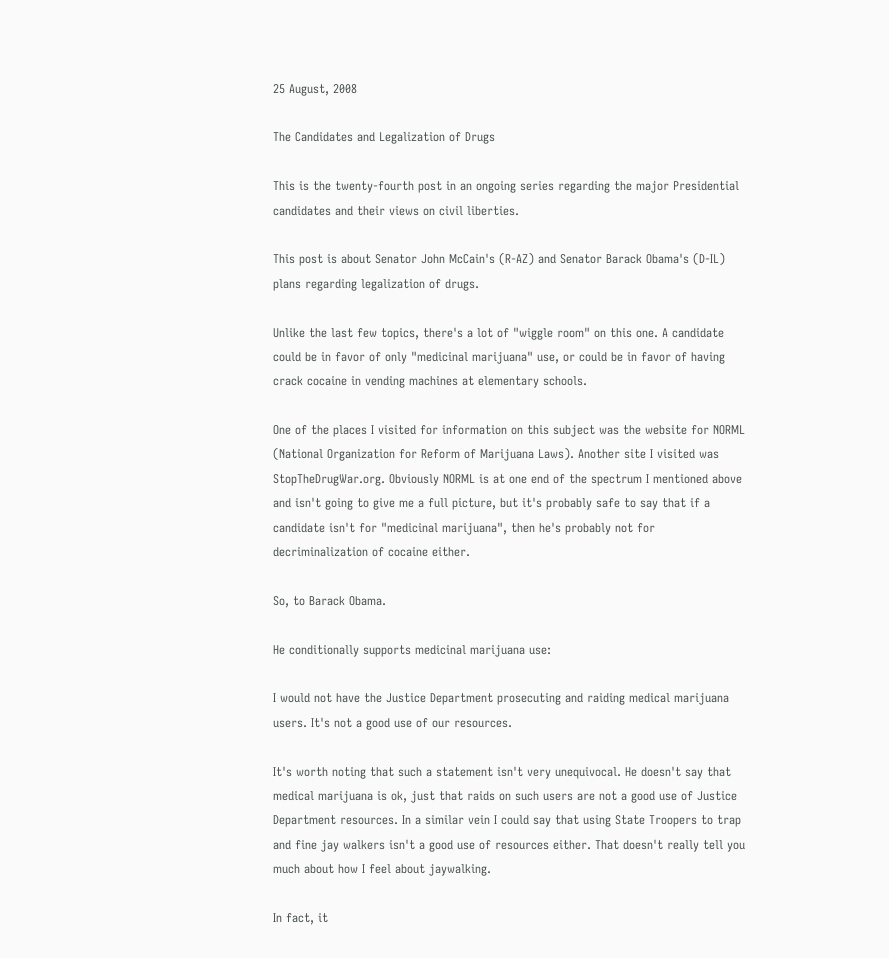25 August, 2008

The Candidates and Legalization of Drugs

This is the twenty-fourth post in an ongoing series regarding the major Presidential candidates and their views on civil liberties.

This post is about Senator John McCain's (R-AZ) and Senator Barack Obama's (D-IL) plans regarding legalization of drugs.

Unlike the last few topics, there's a lot of "wiggle room" on this one. A candidate could be in favor of only "medicinal marijuana" use, or could be in favor of having crack cocaine in vending machines at elementary schools.

One of the places I visited for information on this subject was the website for NORML (National Organization for Reform of Marijuana Laws). Another site I visited was StopTheDrugWar.org. Obviously NORML is at one end of the spectrum I mentioned above and isn't going to give me a full picture, but it's probably safe to say that if a candidate isn't for "medicinal marijuana", then he's probably not for decriminalization of cocaine either.

So, to Barack Obama.

He conditionally supports medicinal marijuana use:

I would not have the Justice Department prosecuting and raiding medical marijuana users. It's not a good use of our resources.

It's worth noting that such a statement isn't very unequivocal. He doesn't say that medical marijuana is ok, just that raids on such users are not a good use of Justice Department resources. In a similar vein I could say that using State Troopers to trap and fine jay walkers isn't a good use of resources either. That doesn't really tell you much about how I feel about jaywalking.

In fact, it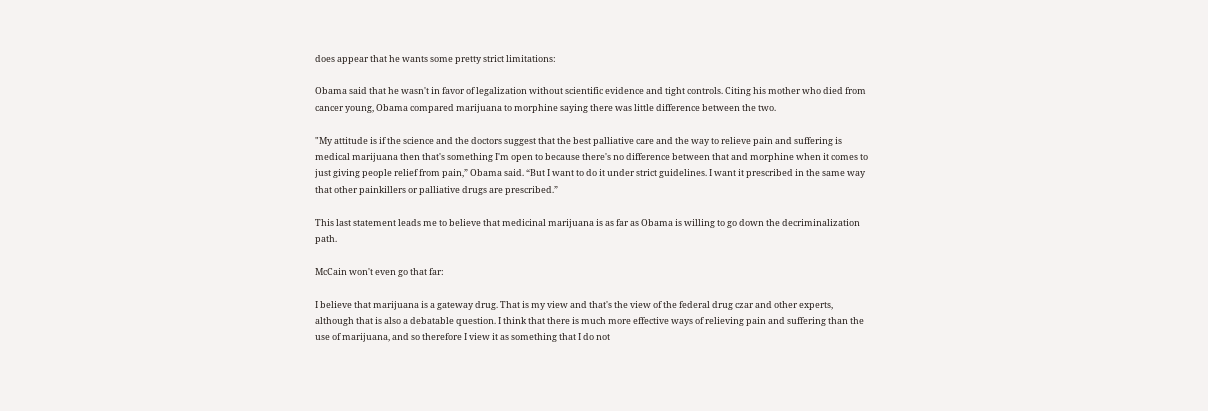does appear that he wants some pretty strict limitations:

Obama said that he wasn't in favor of legalization without scientific evidence and tight controls. Citing his mother who died from cancer young, Obama compared marijuana to morphine saying there was little difference between the two.

"My attitude is if the science and the doctors suggest that the best palliative care and the way to relieve pain and suffering is medical marijuana then that's something I'm open to because there's no difference between that and morphine when it comes to just giving people relief from pain,” Obama said. “But I want to do it under strict guidelines. I want it prescribed in the same way that other painkillers or palliative drugs are prescribed.”

This last statement leads me to believe that medicinal marijuana is as far as Obama is willing to go down the decriminalization path.

McCain won't even go that far:

I believe that marijuana is a gateway drug. That is my view and that's the view of the federal drug czar and other experts, although that is also a debatable question. I think that there is much more effective ways of relieving pain and suffering than the use of marijuana, and so therefore I view it as something that I do not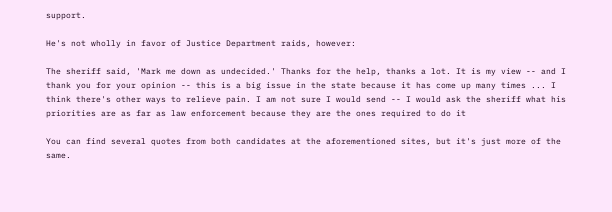support.

He's not wholly in favor of Justice Department raids, however:

The sheriff said, 'Mark me down as undecided.' Thanks for the help, thanks a lot. It is my view -- and I thank you for your opinion -- this is a big issue in the state because it has come up many times ... I think there's other ways to relieve pain. I am not sure I would send -- I would ask the sheriff what his priorities are as far as law enforcement because they are the ones required to do it

You can find several quotes from both candidates at the aforementioned sites, but it's just more of the same.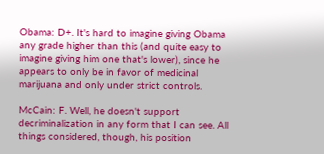Obama: D+. It's hard to imagine giving Obama any grade higher than this (and quite easy to imagine giving him one that's lower), since he appears to only be in favor of medicinal marijuana and only under strict controls.

McCain: F. Well, he doesn't support decriminalization in any form that I can see. All things considered, though, his position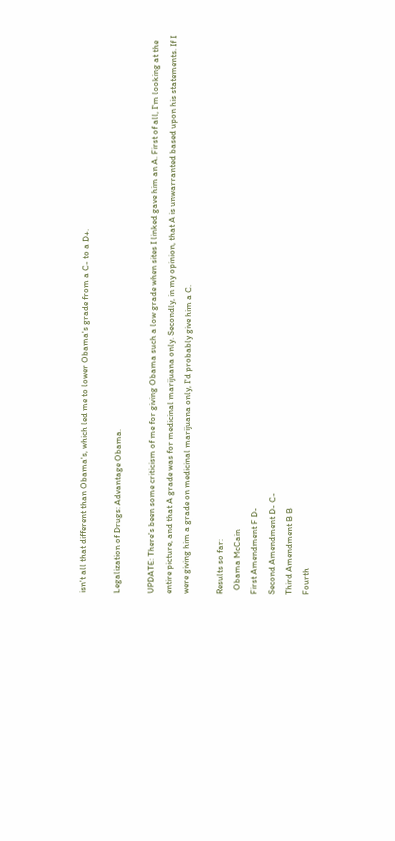isn't all that different than Obama's, which led me to lower Obama's grade from a C- to a D+.

Legalization of Drugs: Advantage Obama.

UPDATE: There's been some criticism of me for giving Obama such a low grade when sites I linked gave him an A. First of all, I'm looking at the entire picture, and that A grade was for medicinal marijuana only. Secondly, in my opinion, that A is unwarranted based upon his statements. If I were giving him a grade on medicinal marijuana only, I'd probably give him a C.

Results so far:
  Obama McCain
First Amendment F D-
Second Amendment D- C-
Third Amendment B B
Fourth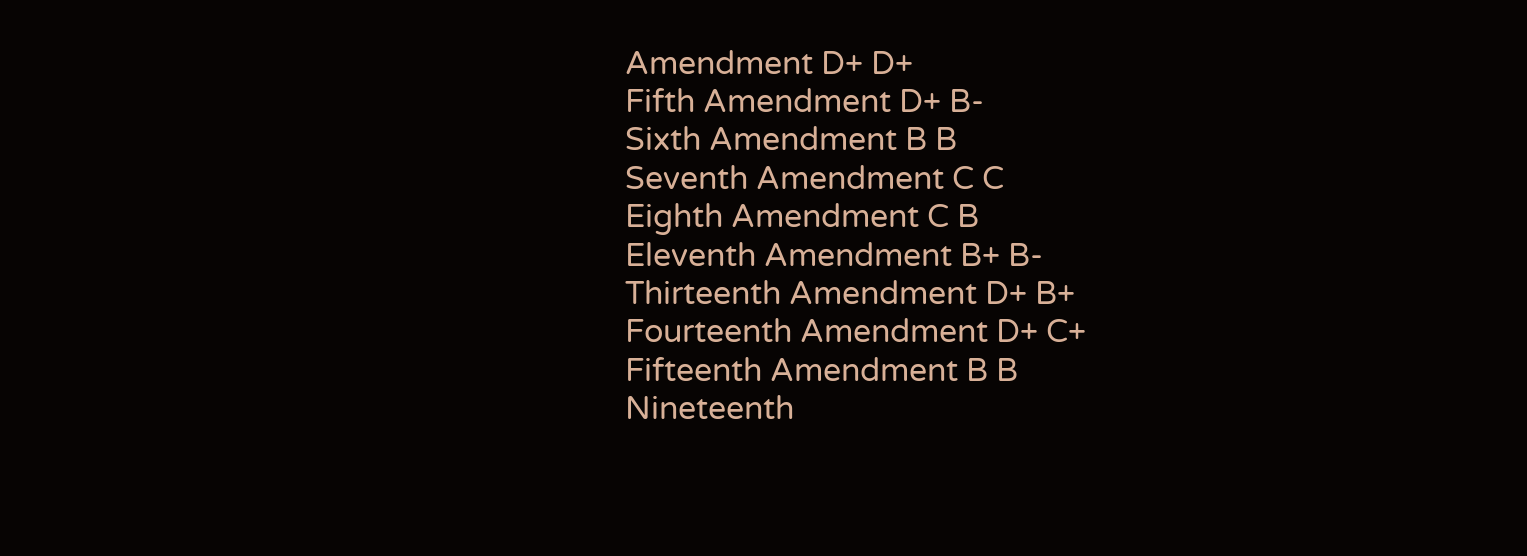Amendment D+ D+
Fifth Amendment D+ B-
Sixth Amendment B B
Seventh Amendment C C
Eighth Amendment C B
Eleventh Amendment B+ B-
Thirteenth Amendment D+ B+
Fourteenth Amendment D+ C+
Fifteenth Amendment B B
Nineteenth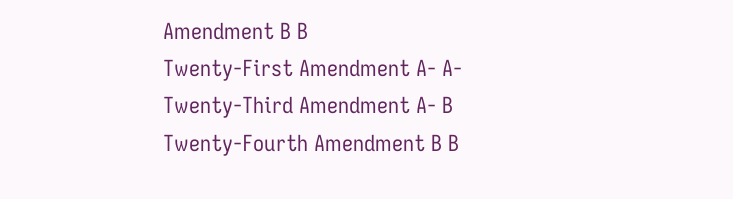Amendment B B
Twenty-First Amendment A- A-
Twenty-Third Amendment A- B
Twenty-Fourth Amendment B B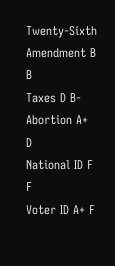Twenty-Sixth Amendment B B
Taxes D B-
Abortion A+ D
National ID F F
Voter ID A+ F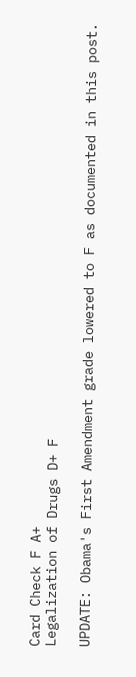Card Check F A+
Legalization of Drugs D+ F

UPDATE: Obama's First Amendment grade lowered to F as documented in this post.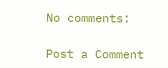No comments:

Post a Comment